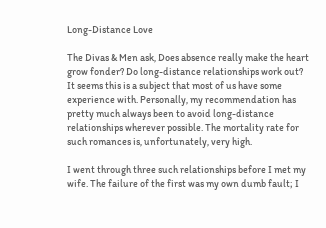Long-Distance Love

The Divas & Men ask, Does absence really make the heart grow fonder? Do long-distance relationships work out? It seems this is a subject that most of us have some experience with. Personally, my recommendation has pretty much always been to avoid long-distance relationships wherever possible. The mortality rate for such romances is, unfortunately, very high.

I went through three such relationships before I met my wife. The failure of the first was my own dumb fault; I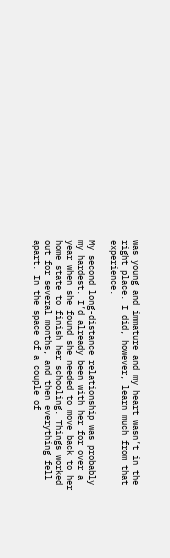was young and immature and my heart wasn’t in the right place. I did, however, learn much from that experience.

My second long-distance relationship was probably my hardest. I’d already been with her for over a year when she found she needed to move back to her home state to finish her schooling. Things worked out for several months, and then everything fell apart. In the space of a couple of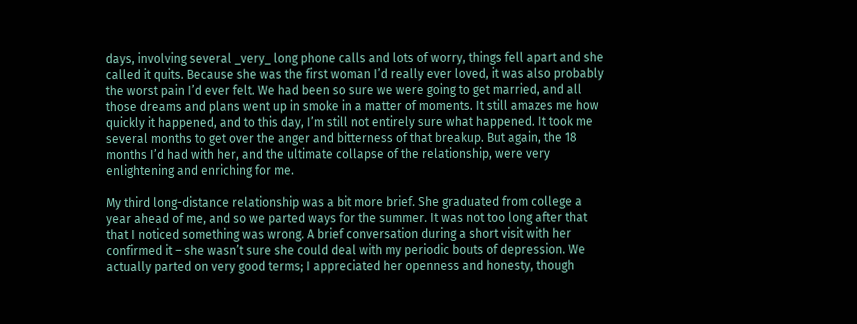days, involving several _very_ long phone calls and lots of worry, things fell apart and she called it quits. Because she was the first woman I’d really ever loved, it was also probably the worst pain I’d ever felt. We had been so sure we were going to get married, and all those dreams and plans went up in smoke in a matter of moments. It still amazes me how quickly it happened, and to this day, I’m still not entirely sure what happened. It took me several months to get over the anger and bitterness of that breakup. But again, the 18 months I’d had with her, and the ultimate collapse of the relationship, were very enlightening and enriching for me.

My third long-distance relationship was a bit more brief. She graduated from college a year ahead of me, and so we parted ways for the summer. It was not too long after that that I noticed something was wrong. A brief conversation during a short visit with her confirmed it – she wasn’t sure she could deal with my periodic bouts of depression. We actually parted on very good terms; I appreciated her openness and honesty, though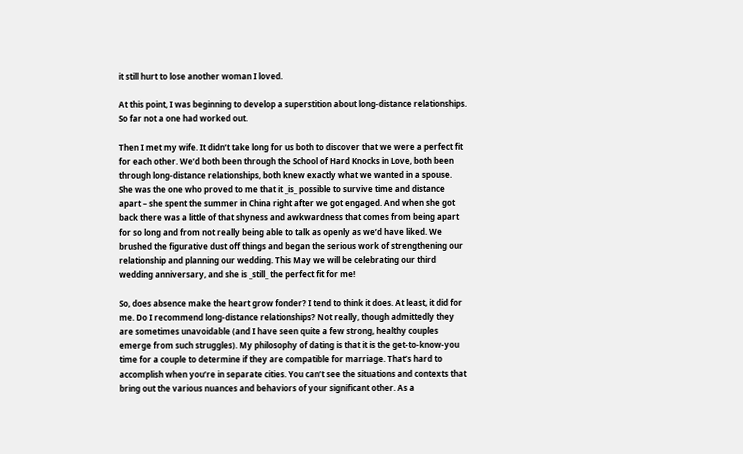it still hurt to lose another woman I loved.

At this point, I was beginning to develop a superstition about long-distance relationships. So far not a one had worked out.

Then I met my wife. It didn’t take long for us both to discover that we were a perfect fit for each other. We’d both been through the School of Hard Knocks in Love, both been through long-distance relationships, both knew exactly what we wanted in a spouse. She was the one who proved to me that it _is_ possible to survive time and distance apart – she spent the summer in China right after we got engaged. And when she got back there was a little of that shyness and awkwardness that comes from being apart for so long and from not really being able to talk as openly as we’d have liked. We brushed the figurative dust off things and began the serious work of strengthening our relationship and planning our wedding. This May we will be celebrating our third wedding anniversary, and she is _still_ the perfect fit for me!

So, does absence make the heart grow fonder? I tend to think it does. At least, it did for me. Do I recommend long-distance relationships? Not really, though admittedly they are sometimes unavoidable (and I have seen quite a few strong, healthy couples emerge from such struggles). My philosophy of dating is that it is the get-to-know-you time for a couple to determine if they are compatible for marriage. That’s hard to accomplish when you’re in separate cities. You can’t see the situations and contexts that bring out the various nuances and behaviors of your significant other. As a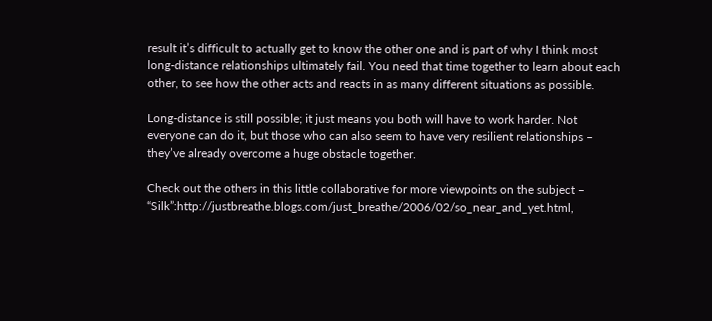result it’s difficult to actually get to know the other one and is part of why I think most long-distance relationships ultimately fail. You need that time together to learn about each other, to see how the other acts and reacts in as many different situations as possible.

Long-distance is still possible; it just means you both will have to work harder. Not everyone can do it, but those who can also seem to have very resilient relationships – they’ve already overcome a huge obstacle together.

Check out the others in this little collaborative for more viewpoints on the subject – “Silk”:http://justbreathe.blogs.com/just_breathe/2006/02/so_near_and_yet.html,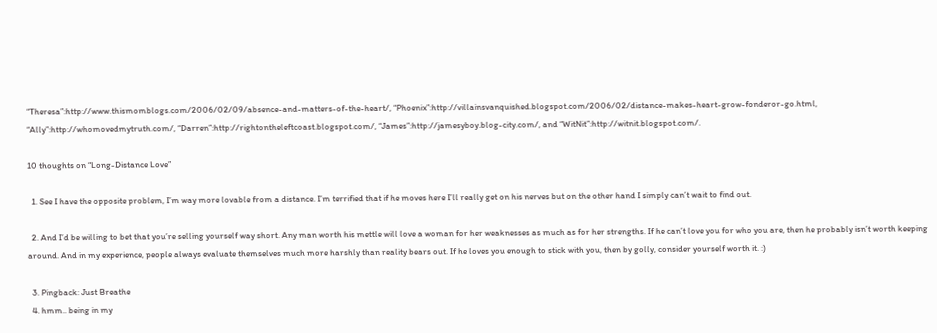“Theresa”:http://www.thismomblogs.com/2006/02/09/absence-and-matters-of-the-heart/, “Phoenix”:http://villainsvanquished.blogspot.com/2006/02/distance-makes-heart-grow-fonderor-go.html, “Ally”:http://whomovedmytruth.com/, “Darren”:http://rightontheleftcoast.blogspot.com/, “James”:http://jamesyboy.blog-city.com/, and “WitNit”:http://witnit.blogspot.com/.

10 thoughts on “Long-Distance Love”

  1. See I have the opposite problem, I’m way more lovable from a distance. I’m terrified that if he moves here I’ll really get on his nerves but on the other hand I simply can’t wait to find out.

  2. And I’d be willing to bet that you’re selling yourself way short. Any man worth his mettle will love a woman for her weaknesses as much as for her strengths. If he can’t love you for who you are, then he probably isn’t worth keeping around. And in my experience, people always evaluate themselves much more harshly than reality bears out. If he loves you enough to stick with you, then by golly, consider yourself worth it. :)

  3. Pingback: Just Breathe
  4. hmm.. being in my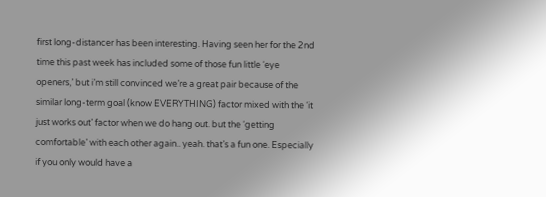first long-distancer has been interesting. Having seen her for the 2nd time this past week has included some of those fun little ‘eye openers,’ but i’m still convinced we’re a great pair because of the similar long-term goal (know EVERYTHING) factor mixed with the ‘it just works out’ factor when we do hang out. but the ‘getting comfortable’ with each other again.. yeah. that’s a fun one. Especially if you only would have a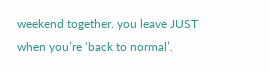weekend together. you leave JUST when you’re ‘back to normal’.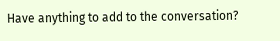Have anything to add to the conversation?